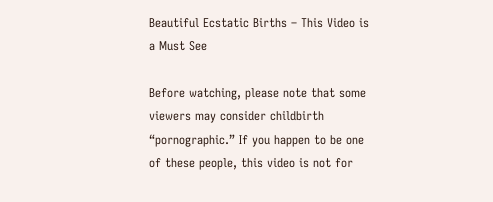Beautiful Ecstatic Births – This Video is a Must See

Before watching, please note that some viewers may consider childbirth “pornographic.” If you happen to be one of these people, this video is not for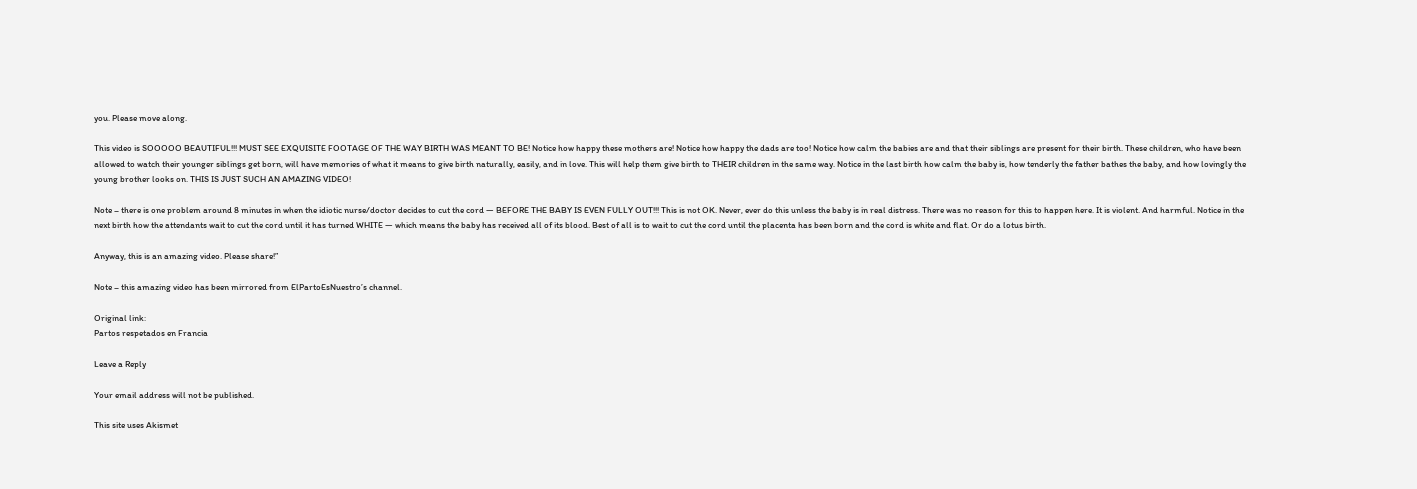you. Please move along.

This video is SOOOOO BEAUTIFUL!!! MUST SEE EXQUISITE FOOTAGE OF THE WAY BIRTH WAS MEANT TO BE! Notice how happy these mothers are! Notice how happy the dads are too! Notice how calm the babies are and that their siblings are present for their birth. These children, who have been allowed to watch their younger siblings get born, will have memories of what it means to give birth naturally, easily, and in love. This will help them give birth to THEIR children in the same way. Notice in the last birth how calm the baby is, how tenderly the father bathes the baby, and how lovingly the young brother looks on. THIS IS JUST SUCH AN AMAZING VIDEO!

Note – there is one problem around 8 minutes in when the idiotic nurse/doctor decides to cut the cord — BEFORE THE BABY IS EVEN FULLY OUT!!! This is not OK. Never, ever do this unless the baby is in real distress. There was no reason for this to happen here. It is violent. And harmful. Notice in the next birth how the attendants wait to cut the cord until it has turned WHITE — which means the baby has received all of its blood. Best of all is to wait to cut the cord until the placenta has been born and the cord is white and flat. Or do a lotus birth.

Anyway, this is an amazing video. Please share!”

Note – this amazing video has been mirrored from ElPartoEsNuestro’s channel.

Original link:
Partos respetados en Francia

Leave a Reply

Your email address will not be published.

This site uses Akismet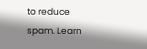to reduce spam. Learn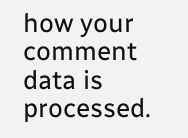how your comment data is processed.